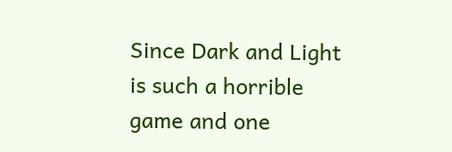Since Dark and Light is such a horrible game and one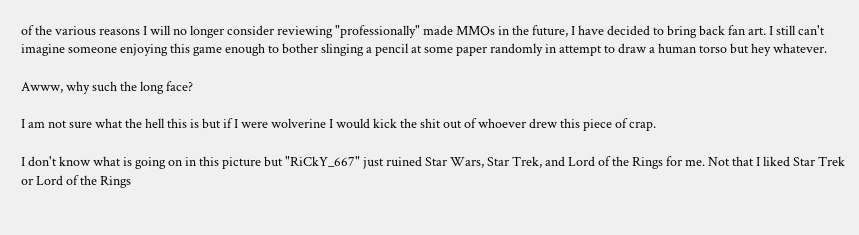of the various reasons I will no longer consider reviewing "professionally" made MMOs in the future, I have decided to bring back fan art. I still can't imagine someone enjoying this game enough to bother slinging a pencil at some paper randomly in attempt to draw a human torso but hey whatever.

Awww, why such the long face?

I am not sure what the hell this is but if I were wolverine I would kick the shit out of whoever drew this piece of crap.

I don't know what is going on in this picture but "RiCkY_667" just ruined Star Wars, Star Trek, and Lord of the Rings for me. Not that I liked Star Trek or Lord of the Rings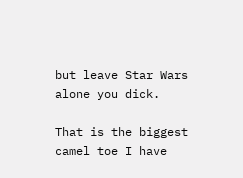but leave Star Wars alone you dick.

That is the biggest camel toe I have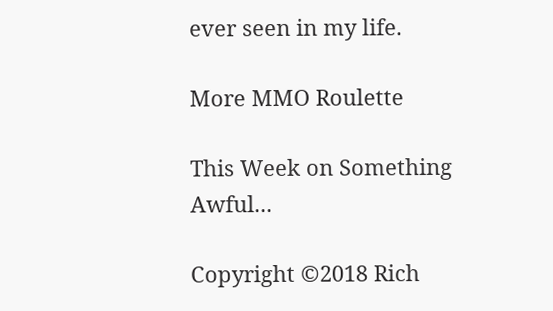ever seen in my life.

More MMO Roulette

This Week on Something Awful...

Copyright ©2018 Rich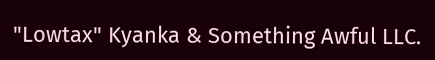"Lowtax" Kyanka & Something Awful LLC.